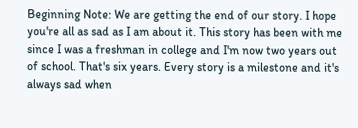Beginning Note: We are getting the end of our story. I hope you're all as sad as I am about it. This story has been with me since I was a freshman in college and I'm now two years out of school. That's six years. Every story is a milestone and it's always sad when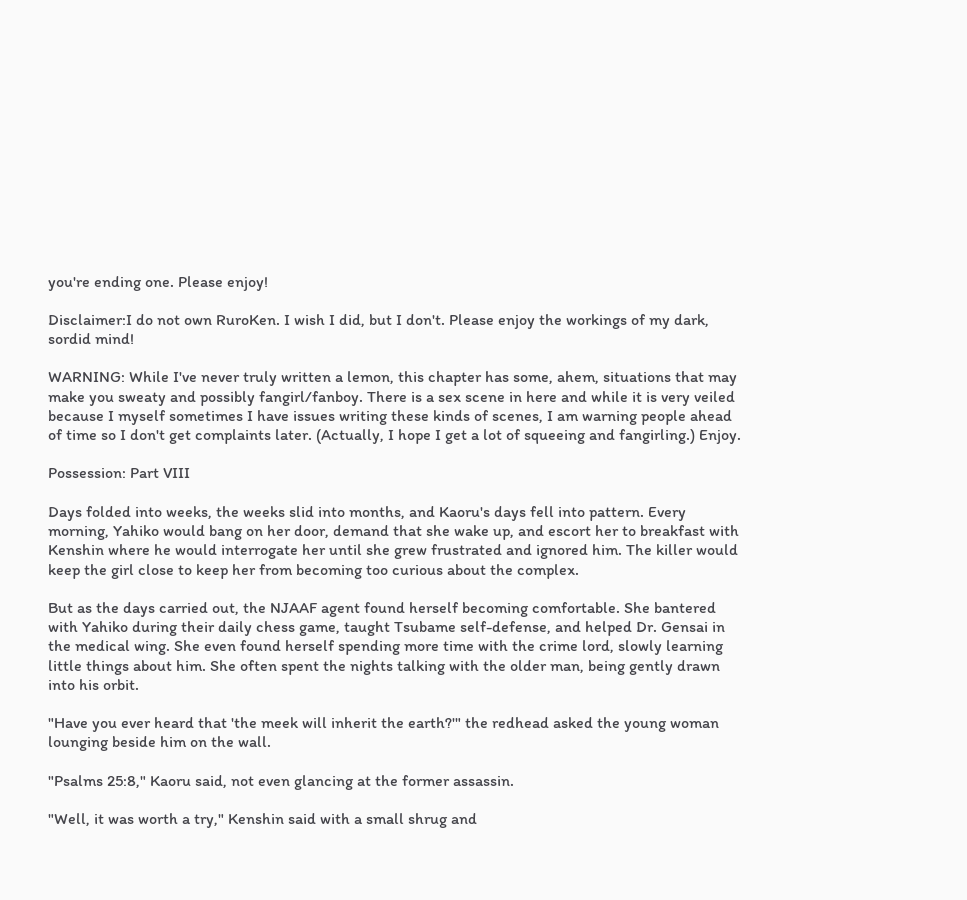you're ending one. Please enjoy!

Disclaimer:I do not own RuroKen. I wish I did, but I don't. Please enjoy the workings of my dark, sordid mind!

WARNING: While I've never truly written a lemon, this chapter has some, ahem, situations that may make you sweaty and possibly fangirl/fanboy. There is a sex scene in here and while it is very veiled because I myself sometimes I have issues writing these kinds of scenes, I am warning people ahead of time so I don't get complaints later. (Actually, I hope I get a lot of squeeing and fangirling.) Enjoy.

Possession: Part VIII

Days folded into weeks, the weeks slid into months, and Kaoru's days fell into pattern. Every morning, Yahiko would bang on her door, demand that she wake up, and escort her to breakfast with Kenshin where he would interrogate her until she grew frustrated and ignored him. The killer would keep the girl close to keep her from becoming too curious about the complex.

But as the days carried out, the NJAAF agent found herself becoming comfortable. She bantered with Yahiko during their daily chess game, taught Tsubame self-defense, and helped Dr. Gensai in the medical wing. She even found herself spending more time with the crime lord, slowly learning little things about him. She often spent the nights talking with the older man, being gently drawn into his orbit.

"Have you ever heard that 'the meek will inherit the earth?'" the redhead asked the young woman lounging beside him on the wall.

"Psalms 25:8," Kaoru said, not even glancing at the former assassin.

"Well, it was worth a try," Kenshin said with a small shrug and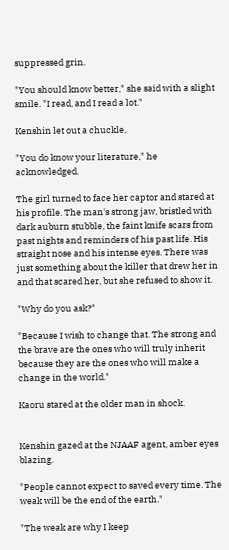suppressed grin.

"You should know better," she said with a slight smile. "I read, and I read a lot."

Kenshin let out a chuckle,

"You do know your literature," he acknowledged.

The girl turned to face her captor and stared at his profile. The man's strong jaw, bristled with dark auburn stubble, the faint knife scars from past nights and reminders of his past life. His straight nose and his intense eyes. There was just something about the killer that drew her in and that scared her, but she refused to show it.

"Why do you ask?"

"Because I wish to change that. The strong and the brave are the ones who will truly inherit because they are the ones who will make a change in the world."

Kaoru stared at the older man in shock.


Kenshin gazed at the NJAAF agent, amber eyes blazing.

"People cannot expect to saved every time. The weak will be the end of the earth."

"The weak are why I keep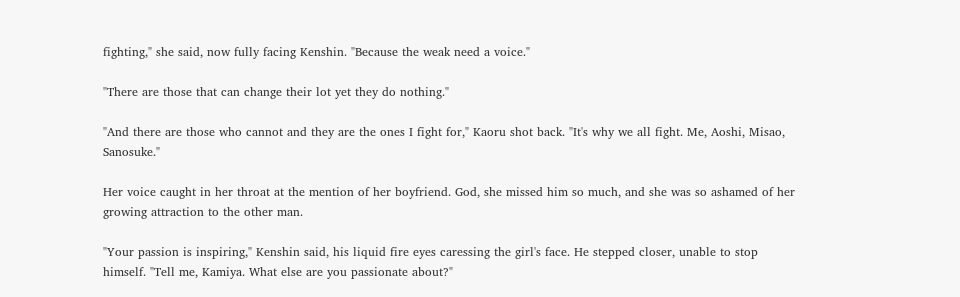fighting," she said, now fully facing Kenshin. "Because the weak need a voice."

"There are those that can change their lot yet they do nothing."

"And there are those who cannot and they are the ones I fight for," Kaoru shot back. "It's why we all fight. Me, Aoshi, Misao, Sanosuke."

Her voice caught in her throat at the mention of her boyfriend. God, she missed him so much, and she was so ashamed of her growing attraction to the other man.

"Your passion is inspiring," Kenshin said, his liquid fire eyes caressing the girl's face. He stepped closer, unable to stop himself. "Tell me, Kamiya. What else are you passionate about?"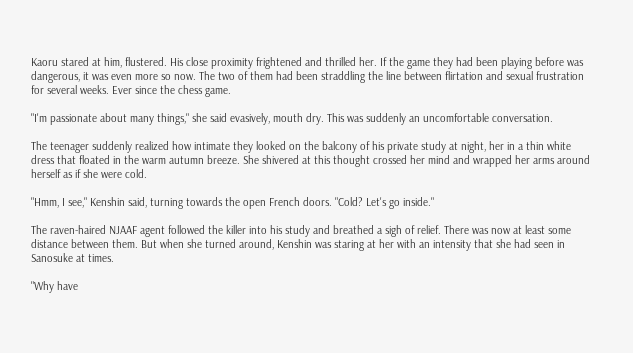Kaoru stared at him, flustered. His close proximity frightened and thrilled her. If the game they had been playing before was dangerous, it was even more so now. The two of them had been straddling the line between flirtation and sexual frustration for several weeks. Ever since the chess game.

"I'm passionate about many things," she said evasively, mouth dry. This was suddenly an uncomfortable conversation.

The teenager suddenly realized how intimate they looked on the balcony of his private study at night, her in a thin white dress that floated in the warm autumn breeze. She shivered at this thought crossed her mind and wrapped her arms around herself as if she were cold.

"Hmm, I see," Kenshin said, turning towards the open French doors. "Cold? Let's go inside."

The raven-haired NJAAF agent followed the killer into his study and breathed a sigh of relief. There was now at least some distance between them. But when she turned around, Kenshin was staring at her with an intensity that she had seen in Sanosuke at times.

"Why have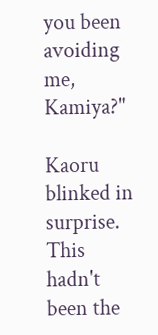you been avoiding me, Kamiya?"

Kaoru blinked in surprise. This hadn't been the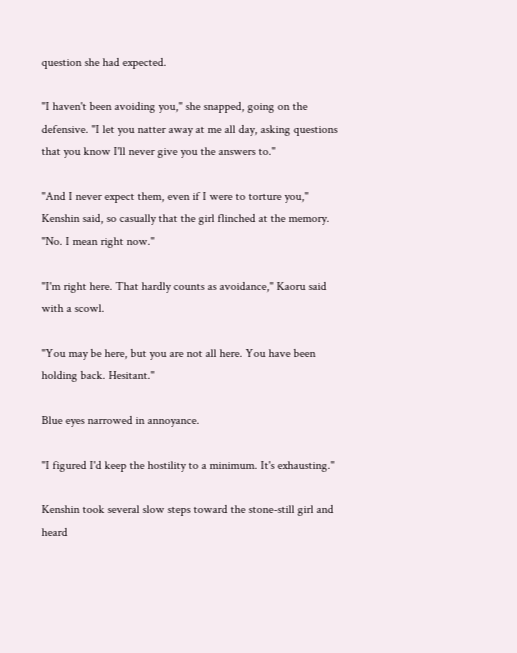question she had expected.

"I haven't been avoiding you," she snapped, going on the defensive. "I let you natter away at me all day, asking questions that you know I'll never give you the answers to."

"And I never expect them, even if I were to torture you," Kenshin said, so casually that the girl flinched at the memory. "No. I mean right now."

"I'm right here. That hardly counts as avoidance," Kaoru said with a scowl.

"You may be here, but you are not all here. You have been holding back. Hesitant."

Blue eyes narrowed in annoyance.

"I figured I'd keep the hostility to a minimum. It's exhausting."

Kenshin took several slow steps toward the stone-still girl and heard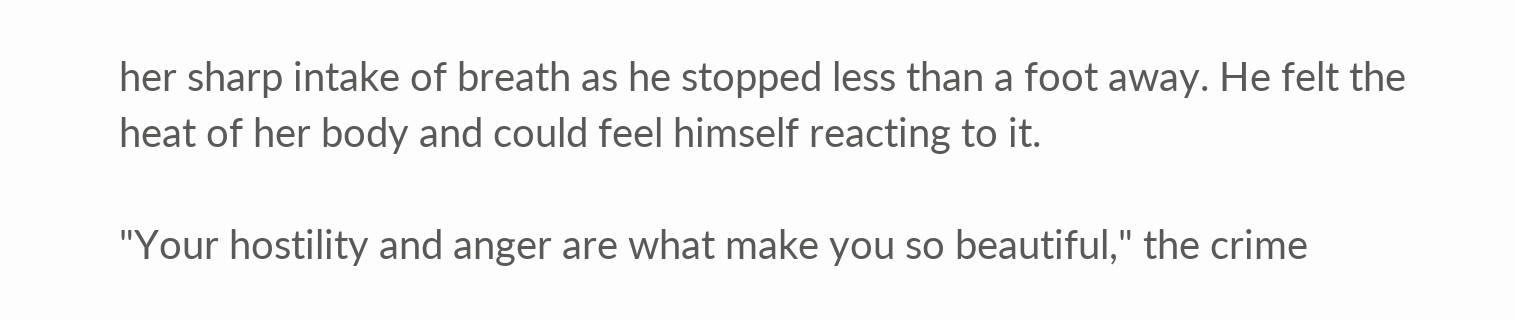her sharp intake of breath as he stopped less than a foot away. He felt the heat of her body and could feel himself reacting to it.

"Your hostility and anger are what make you so beautiful," the crime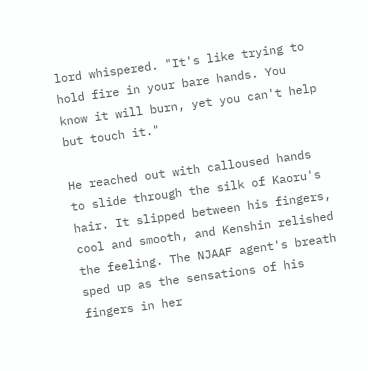lord whispered. "It's like trying to hold fire in your bare hands. You know it will burn, yet you can't help but touch it."

He reached out with calloused hands to slide through the silk of Kaoru's hair. It slipped between his fingers, cool and smooth, and Kenshin relished the feeling. The NJAAF agent's breath sped up as the sensations of his fingers in her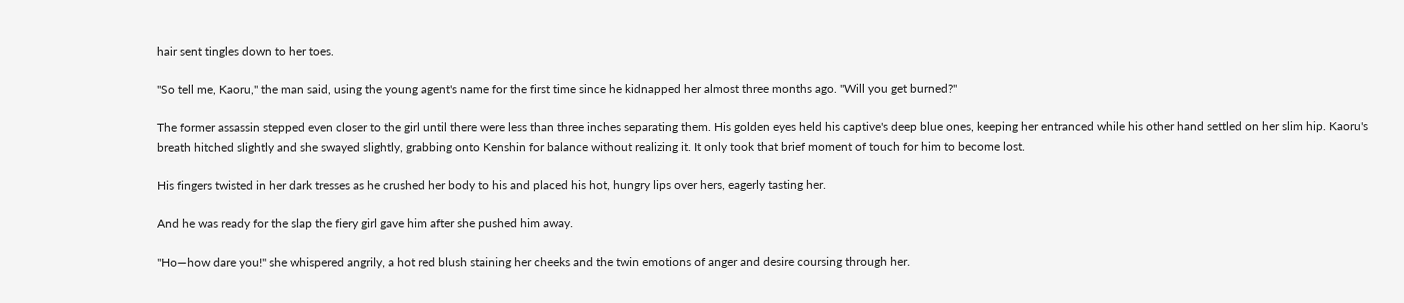hair sent tingles down to her toes.

"So tell me, Kaoru," the man said, using the young agent's name for the first time since he kidnapped her almost three months ago. "Will you get burned?"

The former assassin stepped even closer to the girl until there were less than three inches separating them. His golden eyes held his captive's deep blue ones, keeping her entranced while his other hand settled on her slim hip. Kaoru's breath hitched slightly and she swayed slightly, grabbing onto Kenshin for balance without realizing it. It only took that brief moment of touch for him to become lost.

His fingers twisted in her dark tresses as he crushed her body to his and placed his hot, hungry lips over hers, eagerly tasting her.

And he was ready for the slap the fiery girl gave him after she pushed him away.

"Ho—how dare you!" she whispered angrily, a hot red blush staining her cheeks and the twin emotions of anger and desire coursing through her.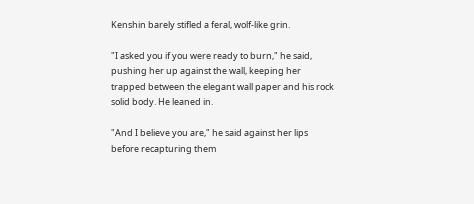Kenshin barely stifled a feral, wolf-like grin.

"I asked you if you were ready to burn," he said, pushing her up against the wall, keeping her trapped between the elegant wall paper and his rock solid body. He leaned in.

"And I believe you are," he said against her lips before recapturing them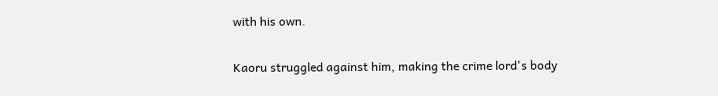with his own.

Kaoru struggled against him, making the crime lord's body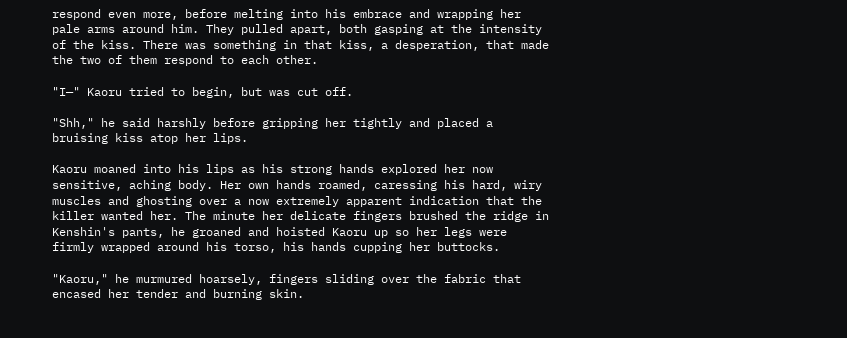respond even more, before melting into his embrace and wrapping her pale arms around him. They pulled apart, both gasping at the intensity of the kiss. There was something in that kiss, a desperation, that made the two of them respond to each other.

"I—" Kaoru tried to begin, but was cut off.

"Shh," he said harshly before gripping her tightly and placed a bruising kiss atop her lips.

Kaoru moaned into his lips as his strong hands explored her now sensitive, aching body. Her own hands roamed, caressing his hard, wiry muscles and ghosting over a now extremely apparent indication that the killer wanted her. The minute her delicate fingers brushed the ridge in Kenshin's pants, he groaned and hoisted Kaoru up so her legs were firmly wrapped around his torso, his hands cupping her buttocks.

"Kaoru," he murmured hoarsely, fingers sliding over the fabric that encased her tender and burning skin.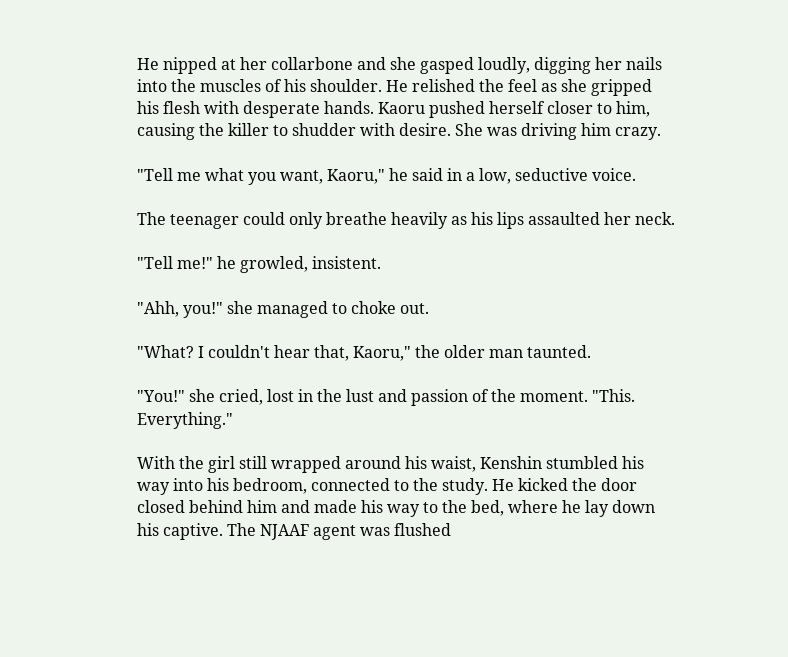He nipped at her collarbone and she gasped loudly, digging her nails into the muscles of his shoulder. He relished the feel as she gripped his flesh with desperate hands. Kaoru pushed herself closer to him, causing the killer to shudder with desire. She was driving him crazy.

"Tell me what you want, Kaoru," he said in a low, seductive voice.

The teenager could only breathe heavily as his lips assaulted her neck.

"Tell me!" he growled, insistent.

"Ahh, you!" she managed to choke out.

"What? I couldn't hear that, Kaoru," the older man taunted.

"You!" she cried, lost in the lust and passion of the moment. "This. Everything."

With the girl still wrapped around his waist, Kenshin stumbled his way into his bedroom, connected to the study. He kicked the door closed behind him and made his way to the bed, where he lay down his captive. The NJAAF agent was flushed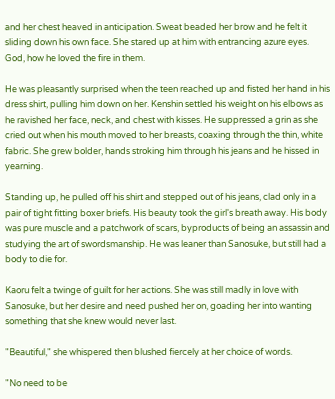and her chest heaved in anticipation. Sweat beaded her brow and he felt it sliding down his own face. She stared up at him with entrancing azure eyes. God, how he loved the fire in them.

He was pleasantly surprised when the teen reached up and fisted her hand in his dress shirt, pulling him down on her. Kenshin settled his weight on his elbows as he ravished her face, neck, and chest with kisses. He suppressed a grin as she cried out when his mouth moved to her breasts, coaxing through the thin, white fabric. She grew bolder, hands stroking him through his jeans and he hissed in yearning.

Standing up, he pulled off his shirt and stepped out of his jeans, clad only in a pair of tight fitting boxer briefs. His beauty took the girl's breath away. His body was pure muscle and a patchwork of scars, byproducts of being an assassin and studying the art of swordsmanship. He was leaner than Sanosuke, but still had a body to die for.

Kaoru felt a twinge of guilt for her actions. She was still madly in love with Sanosuke, but her desire and need pushed her on, goading her into wanting something that she knew would never last.

"Beautiful," she whispered then blushed fiercely at her choice of words.

"No need to be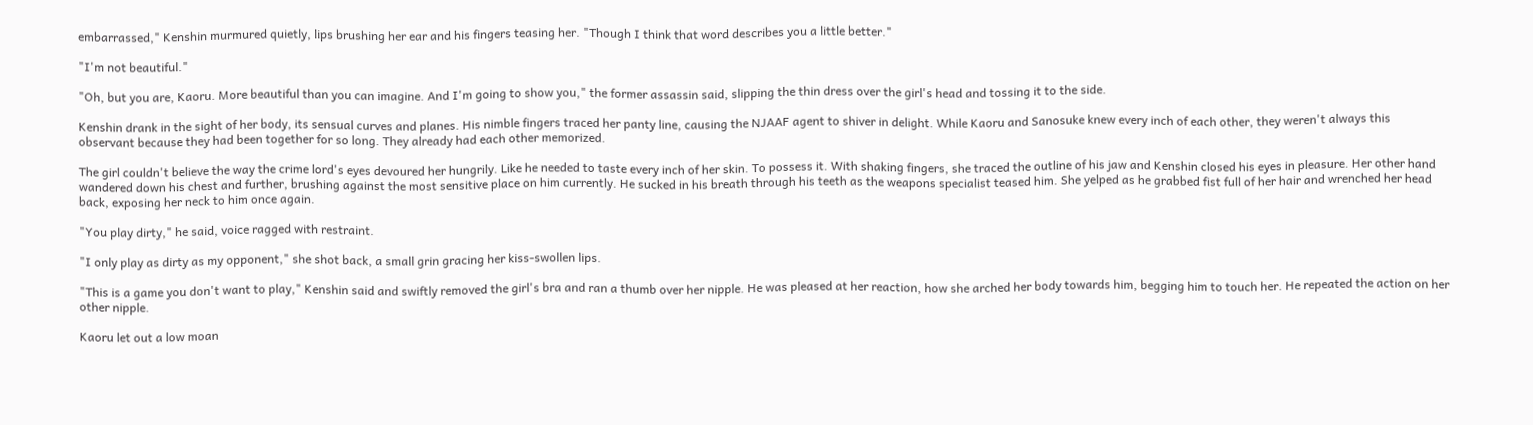embarrassed," Kenshin murmured quietly, lips brushing her ear and his fingers teasing her. "Though I think that word describes you a little better."

"I'm not beautiful."

"Oh, but you are, Kaoru. More beautiful than you can imagine. And I'm going to show you," the former assassin said, slipping the thin dress over the girl's head and tossing it to the side.

Kenshin drank in the sight of her body, its sensual curves and planes. His nimble fingers traced her panty line, causing the NJAAF agent to shiver in delight. While Kaoru and Sanosuke knew every inch of each other, they weren't always this observant because they had been together for so long. They already had each other memorized.

The girl couldn't believe the way the crime lord's eyes devoured her hungrily. Like he needed to taste every inch of her skin. To possess it. With shaking fingers, she traced the outline of his jaw and Kenshin closed his eyes in pleasure. Her other hand wandered down his chest and further, brushing against the most sensitive place on him currently. He sucked in his breath through his teeth as the weapons specialist teased him. She yelped as he grabbed fist full of her hair and wrenched her head back, exposing her neck to him once again.

"You play dirty," he said, voice ragged with restraint.

"I only play as dirty as my opponent," she shot back, a small grin gracing her kiss-swollen lips.

"This is a game you don't want to play," Kenshin said and swiftly removed the girl's bra and ran a thumb over her nipple. He was pleased at her reaction, how she arched her body towards him, begging him to touch her. He repeated the action on her other nipple.

Kaoru let out a low moan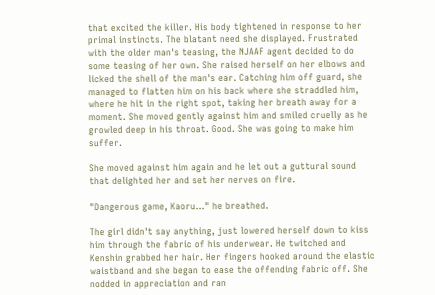that excited the killer. His body tightened in response to her primal instincts. The blatant need she displayed. Frustrated with the older man's teasing, the NJAAF agent decided to do some teasing of her own. She raised herself on her elbows and licked the shell of the man's ear. Catching him off guard, she managed to flatten him on his back where she straddled him, where he hit in the right spot, taking her breath away for a moment. She moved gently against him and smiled cruelly as he growled deep in his throat. Good. She was going to make him suffer.

She moved against him again and he let out a guttural sound that delighted her and set her nerves on fire.

"Dangerous game, Kaoru…" he breathed.

The girl didn't say anything, just lowered herself down to kiss him through the fabric of his underwear. He twitched and Kenshin grabbed her hair. Her fingers hooked around the elastic waistband and she began to ease the offending fabric off. She nodded in appreciation and ran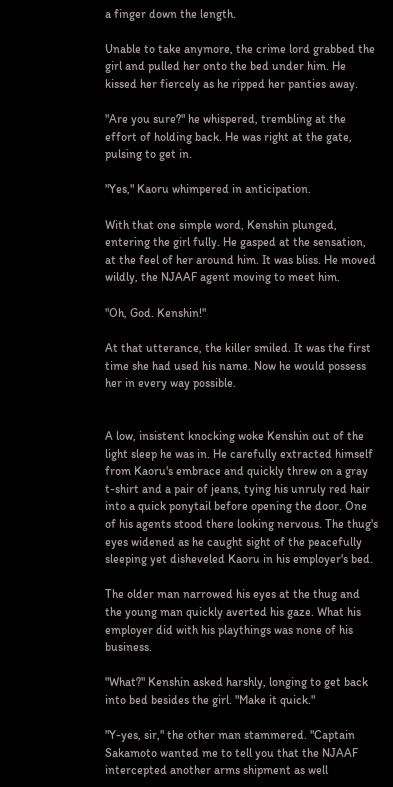a finger down the length.

Unable to take anymore, the crime lord grabbed the girl and pulled her onto the bed under him. He kissed her fiercely as he ripped her panties away.

"Are you sure?" he whispered, trembling at the effort of holding back. He was right at the gate, pulsing to get in.

"Yes," Kaoru whimpered in anticipation.

With that one simple word, Kenshin plunged, entering the girl fully. He gasped at the sensation, at the feel of her around him. It was bliss. He moved wildly, the NJAAF agent moving to meet him.

"Oh, God. Kenshin!"

At that utterance, the killer smiled. It was the first time she had used his name. Now he would possess her in every way possible.


A low, insistent knocking woke Kenshin out of the light sleep he was in. He carefully extracted himself from Kaoru's embrace and quickly threw on a gray t-shirt and a pair of jeans, tying his unruly red hair into a quick ponytail before opening the door. One of his agents stood there looking nervous. The thug's eyes widened as he caught sight of the peacefully sleeping yet disheveled Kaoru in his employer's bed.

The older man narrowed his eyes at the thug and the young man quickly averted his gaze. What his employer did with his playthings was none of his business.

"What?" Kenshin asked harshly, longing to get back into bed besides the girl. "Make it quick."

"Y-yes, sir," the other man stammered. "Captain Sakamoto wanted me to tell you that the NJAAF intercepted another arms shipment as well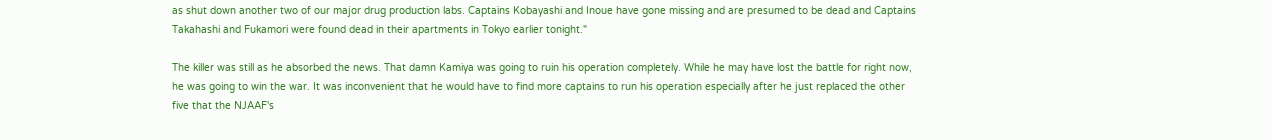as shut down another two of our major drug production labs. Captains Kobayashi and Inoue have gone missing and are presumed to be dead and Captains Takahashi and Fukamori were found dead in their apartments in Tokyo earlier tonight."

The killer was still as he absorbed the news. That damn Kamiya was going to ruin his operation completely. While he may have lost the battle for right now, he was going to win the war. It was inconvenient that he would have to find more captains to run his operation especially after he just replaced the other five that the NJAAF's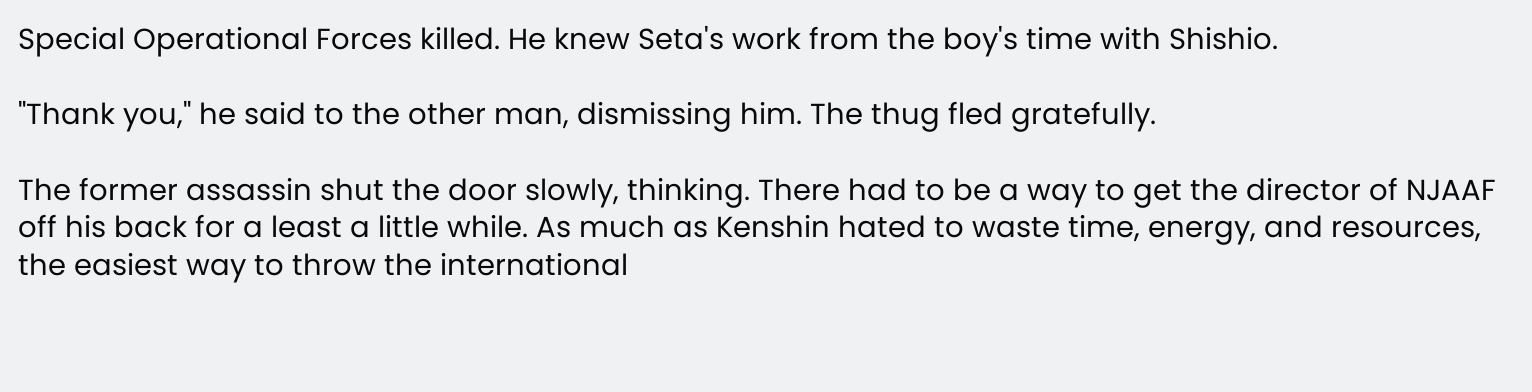Special Operational Forces killed. He knew Seta's work from the boy's time with Shishio.

"Thank you," he said to the other man, dismissing him. The thug fled gratefully.

The former assassin shut the door slowly, thinking. There had to be a way to get the director of NJAAF off his back for a least a little while. As much as Kenshin hated to waste time, energy, and resources, the easiest way to throw the international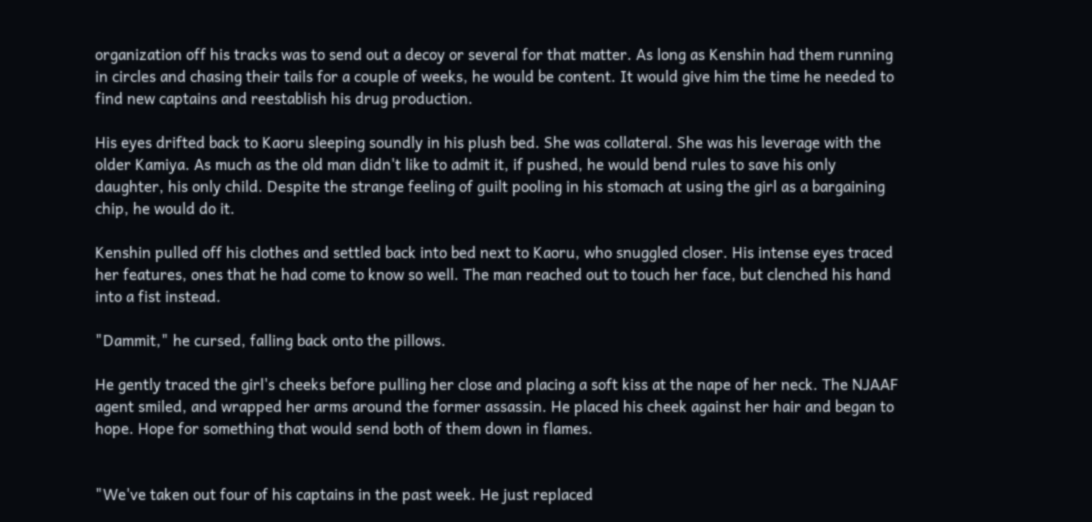organization off his tracks was to send out a decoy or several for that matter. As long as Kenshin had them running in circles and chasing their tails for a couple of weeks, he would be content. It would give him the time he needed to find new captains and reestablish his drug production.

His eyes drifted back to Kaoru sleeping soundly in his plush bed. She was collateral. She was his leverage with the older Kamiya. As much as the old man didn't like to admit it, if pushed, he would bend rules to save his only daughter, his only child. Despite the strange feeling of guilt pooling in his stomach at using the girl as a bargaining chip, he would do it.

Kenshin pulled off his clothes and settled back into bed next to Kaoru, who snuggled closer. His intense eyes traced her features, ones that he had come to know so well. The man reached out to touch her face, but clenched his hand into a fist instead.

"Dammit," he cursed, falling back onto the pillows.

He gently traced the girl's cheeks before pulling her close and placing a soft kiss at the nape of her neck. The NJAAF agent smiled, and wrapped her arms around the former assassin. He placed his cheek against her hair and began to hope. Hope for something that would send both of them down in flames.


"We've taken out four of his captains in the past week. He just replaced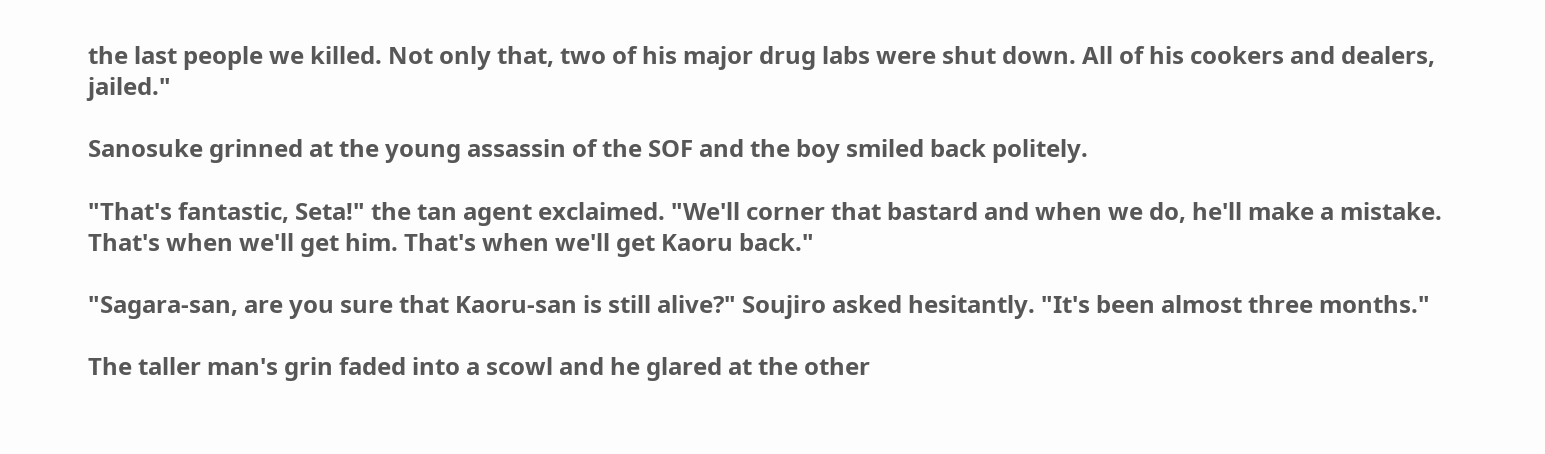the last people we killed. Not only that, two of his major drug labs were shut down. All of his cookers and dealers, jailed."

Sanosuke grinned at the young assassin of the SOF and the boy smiled back politely.

"That's fantastic, Seta!" the tan agent exclaimed. "We'll corner that bastard and when we do, he'll make a mistake. That's when we'll get him. That's when we'll get Kaoru back."

"Sagara-san, are you sure that Kaoru-san is still alive?" Soujiro asked hesitantly. "It's been almost three months."

The taller man's grin faded into a scowl and he glared at the other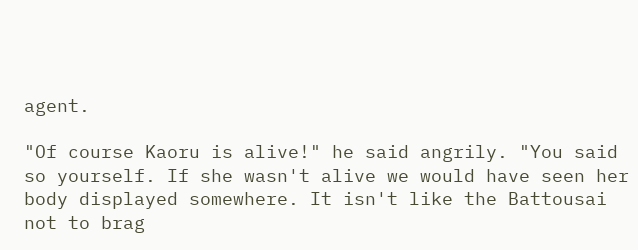agent.

"Of course Kaoru is alive!" he said angrily. "You said so yourself. If she wasn't alive we would have seen her body displayed somewhere. It isn't like the Battousai not to brag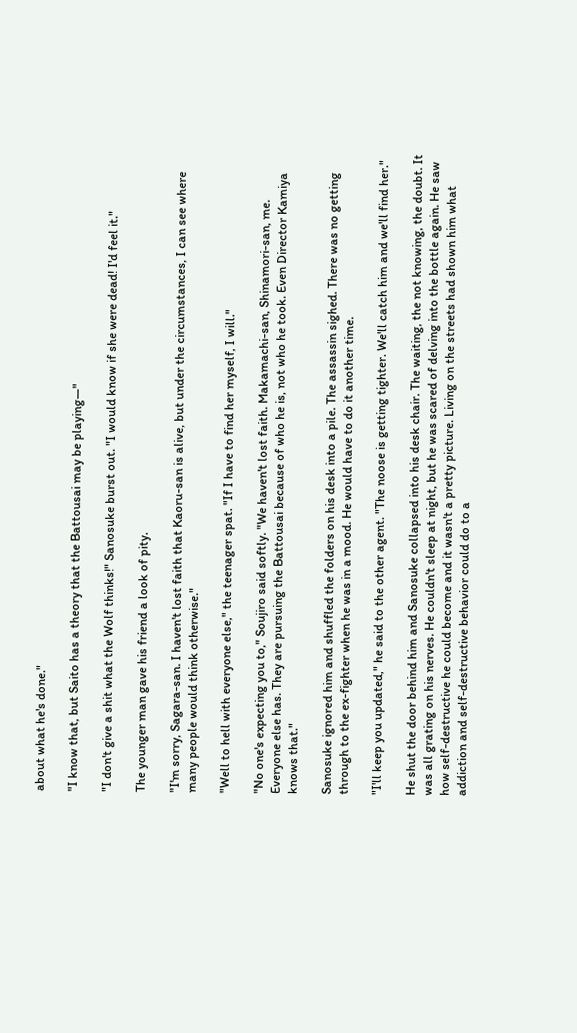about what he's done."

"I know that, but Saito has a theory that the Battousai may be playing—"

"I don't give a shit what the Wolf thinks!" Sanosuke burst out. "I would know if she were dead! I'd feel it."

The younger man gave his friend a look of pity.

"I'm sorry, Sagara-san. I haven't lost faith that Kaoru-san is alive, but under the circumstances, I can see where many people would think otherwise."

"Well to hell with everyone else," the teenager spat. "If I have to find her myself, I will."

"No one's expecting you to," Soujiro said softly. "We haven't lost faith. Makamachi-san, Shinamori-san, me. Everyone else has. They are pursuing the Battousai because of who he is, not who he took. Even Director Kamiya knows that."

Sanosuke ignored him and shuffled the folders on his desk into a pile. The assassin sighed. There was no getting through to the ex-fighter when he was in a mood. He would have to do it another time.

"I'll keep you updated," he said to the other agent. "The noose is getting tighter. We'll catch him and we'll find her."

He shut the door behind him and Sanosuke collapsed into his desk chair. The waiting, the not knowing, the doubt. It was all grating on his nerves. He couldn't sleep at night, but he was scared of delving into the bottle again. He saw how self-destructive he could become and it wasn't a pretty picture. Living on the streets had shown him what addiction and self-destructive behavior could do to a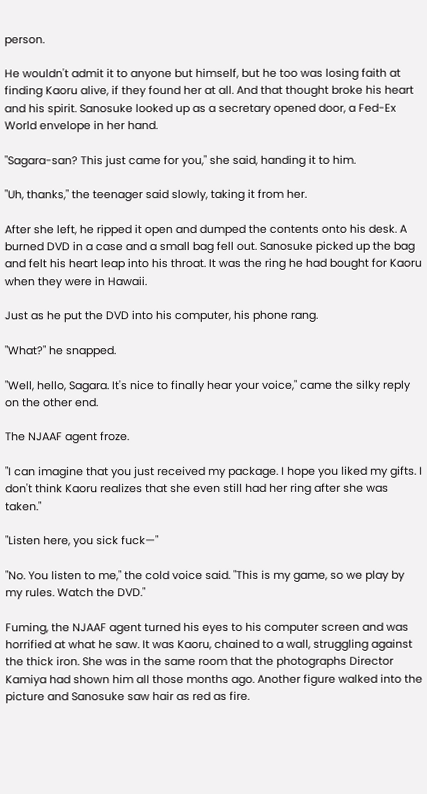person.

He wouldn't admit it to anyone but himself, but he too was losing faith at finding Kaoru alive, if they found her at all. And that thought broke his heart and his spirit. Sanosuke looked up as a secretary opened door, a Fed-Ex World envelope in her hand.

"Sagara-san? This just came for you," she said, handing it to him.

"Uh, thanks," the teenager said slowly, taking it from her.

After she left, he ripped it open and dumped the contents onto his desk. A burned DVD in a case and a small bag fell out. Sanosuke picked up the bag and felt his heart leap into his throat. It was the ring he had bought for Kaoru when they were in Hawaii.

Just as he put the DVD into his computer, his phone rang.

"What?" he snapped.

"Well, hello, Sagara. It's nice to finally hear your voice," came the silky reply on the other end.

The NJAAF agent froze.

"I can imagine that you just received my package. I hope you liked my gifts. I don't think Kaoru realizes that she even still had her ring after she was taken."

"Listen here, you sick fuck—"

"No. You listen to me," the cold voice said. "This is my game, so we play by my rules. Watch the DVD."

Fuming, the NJAAF agent turned his eyes to his computer screen and was horrified at what he saw. It was Kaoru, chained to a wall, struggling against the thick iron. She was in the same room that the photographs Director Kamiya had shown him all those months ago. Another figure walked into the picture and Sanosuke saw hair as red as fire.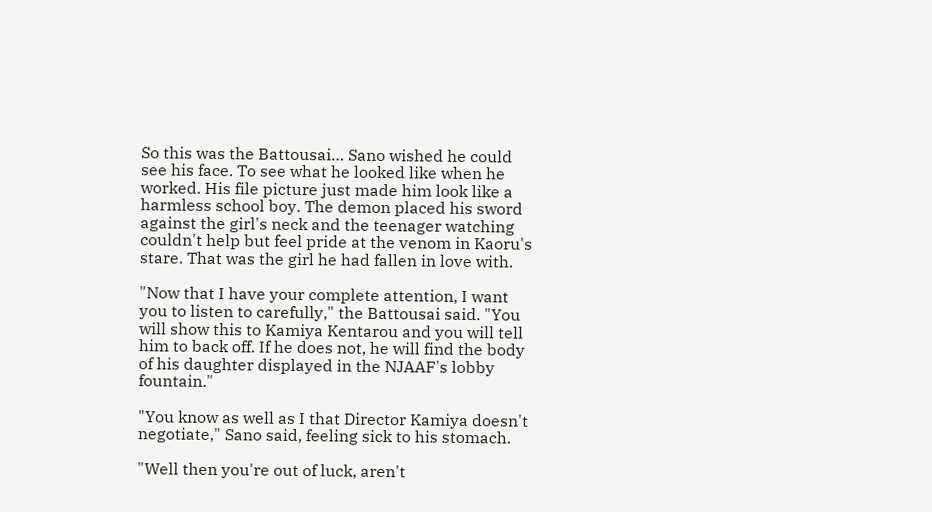So this was the Battousai… Sano wished he could see his face. To see what he looked like when he worked. His file picture just made him look like a harmless school boy. The demon placed his sword against the girl's neck and the teenager watching couldn't help but feel pride at the venom in Kaoru's stare. That was the girl he had fallen in love with.

"Now that I have your complete attention, I want you to listen to carefully," the Battousai said. "You will show this to Kamiya Kentarou and you will tell him to back off. If he does not, he will find the body of his daughter displayed in the NJAAF's lobby fountain."

"You know as well as I that Director Kamiya doesn't negotiate," Sano said, feeling sick to his stomach.

"Well then you're out of luck, aren't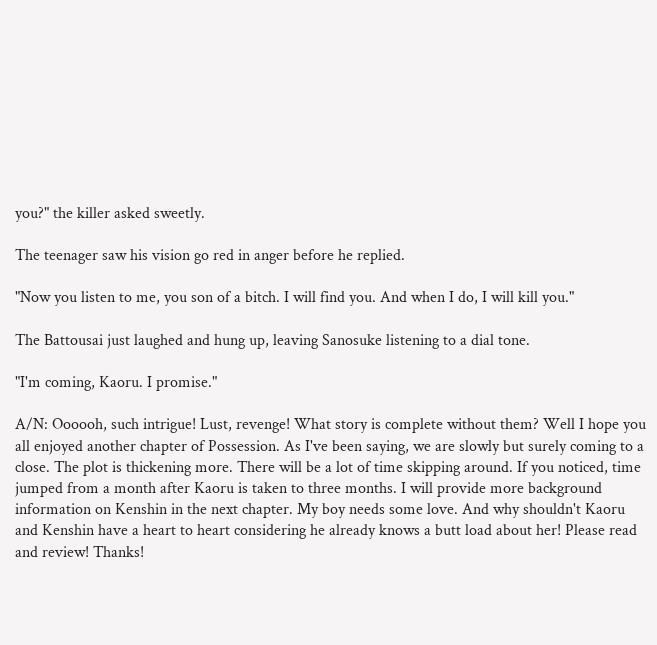you?" the killer asked sweetly.

The teenager saw his vision go red in anger before he replied.

"Now you listen to me, you son of a bitch. I will find you. And when I do, I will kill you."

The Battousai just laughed and hung up, leaving Sanosuke listening to a dial tone.

"I'm coming, Kaoru. I promise."

A/N: Oooooh, such intrigue! Lust, revenge! What story is complete without them? Well I hope you all enjoyed another chapter of Possession. As I've been saying, we are slowly but surely coming to a close. The plot is thickening more. There will be a lot of time skipping around. If you noticed, time jumped from a month after Kaoru is taken to three months. I will provide more background information on Kenshin in the next chapter. My boy needs some love. And why shouldn't Kaoru and Kenshin have a heart to heart considering he already knows a butt load about her! Please read and review! Thanks!